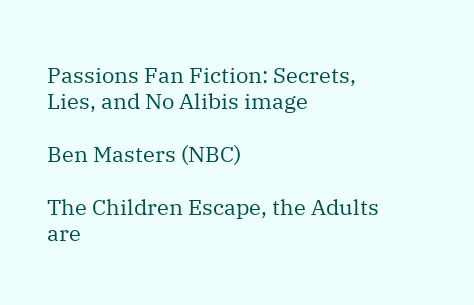Passions Fan Fiction: Secrets, Lies, and No Alibis image

Ben Masters (NBC)

The Children Escape, the Adults are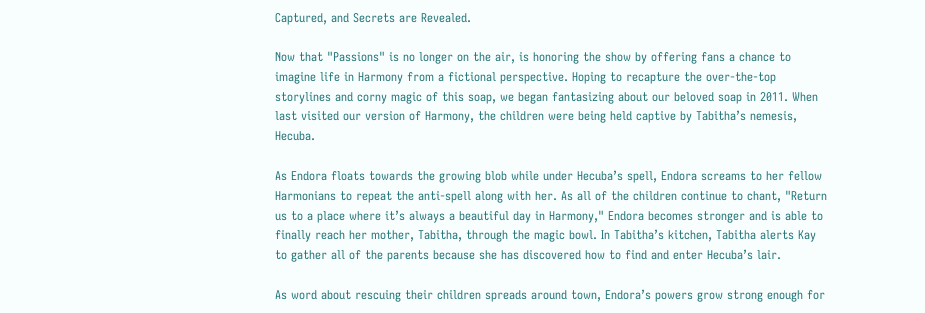Captured, and Secrets are Revealed.

Now that "Passions" is no longer on the air, is honoring the show by offering fans a chance to imagine life in Harmony from a fictional perspective. Hoping to recapture the over-the-top storylines and corny magic of this soap, we began fantasizing about our beloved soap in 2011. When last visited our version of Harmony, the children were being held captive by Tabitha’s nemesis, Hecuba.

As Endora floats towards the growing blob while under Hecuba’s spell, Endora screams to her fellow Harmonians to repeat the anti-spell along with her. As all of the children continue to chant, "Return us to a place where it’s always a beautiful day in Harmony," Endora becomes stronger and is able to finally reach her mother, Tabitha, through the magic bowl. In Tabitha’s kitchen, Tabitha alerts Kay to gather all of the parents because she has discovered how to find and enter Hecuba’s lair.

As word about rescuing their children spreads around town, Endora’s powers grow strong enough for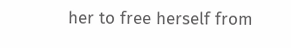her to free herself from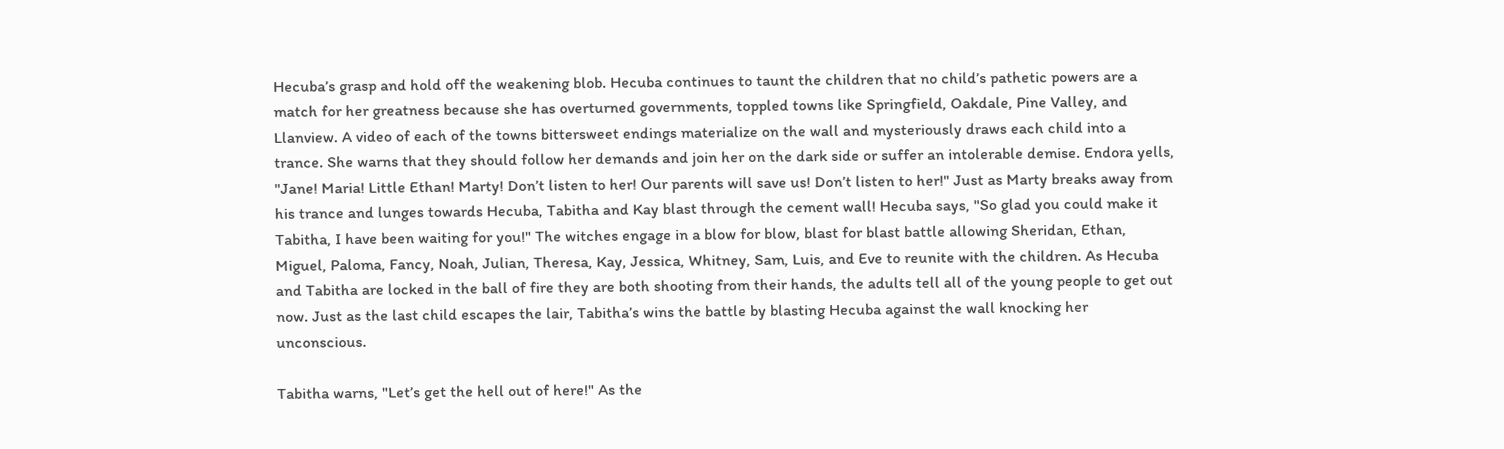Hecuba’s grasp and hold off the weakening blob. Hecuba continues to taunt the children that no child’s pathetic powers are a match for her greatness because she has overturned governments, toppled towns like Springfield, Oakdale, Pine Valley, and Llanview. A video of each of the towns bittersweet endings materialize on the wall and mysteriously draws each child into a trance. She warns that they should follow her demands and join her on the dark side or suffer an intolerable demise. Endora yells, "Jane! Maria! Little Ethan! Marty! Don’t listen to her! Our parents will save us! Don’t listen to her!" Just as Marty breaks away from his trance and lunges towards Hecuba, Tabitha and Kay blast through the cement wall! Hecuba says, "So glad you could make it Tabitha, I have been waiting for you!" The witches engage in a blow for blow, blast for blast battle allowing Sheridan, Ethan, Miguel, Paloma, Fancy, Noah, Julian, Theresa, Kay, Jessica, Whitney, Sam, Luis, and Eve to reunite with the children. As Hecuba and Tabitha are locked in the ball of fire they are both shooting from their hands, the adults tell all of the young people to get out now. Just as the last child escapes the lair, Tabitha’s wins the battle by blasting Hecuba against the wall knocking her unconscious.

Tabitha warns, "Let’s get the hell out of here!" As the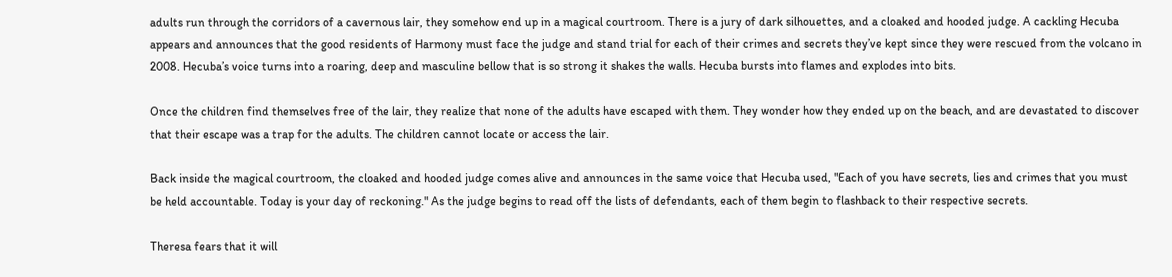adults run through the corridors of a cavernous lair, they somehow end up in a magical courtroom. There is a jury of dark silhouettes, and a cloaked and hooded judge. A cackling Hecuba appears and announces that the good residents of Harmony must face the judge and stand trial for each of their crimes and secrets they’ve kept since they were rescued from the volcano in 2008. Hecuba’s voice turns into a roaring, deep and masculine bellow that is so strong it shakes the walls. Hecuba bursts into flames and explodes into bits.

Once the children find themselves free of the lair, they realize that none of the adults have escaped with them. They wonder how they ended up on the beach, and are devastated to discover that their escape was a trap for the adults. The children cannot locate or access the lair.

Back inside the magical courtroom, the cloaked and hooded judge comes alive and announces in the same voice that Hecuba used, "Each of you have secrets, lies and crimes that you must be held accountable. Today is your day of reckoning." As the judge begins to read off the lists of defendants, each of them begin to flashback to their respective secrets.

Theresa fears that it will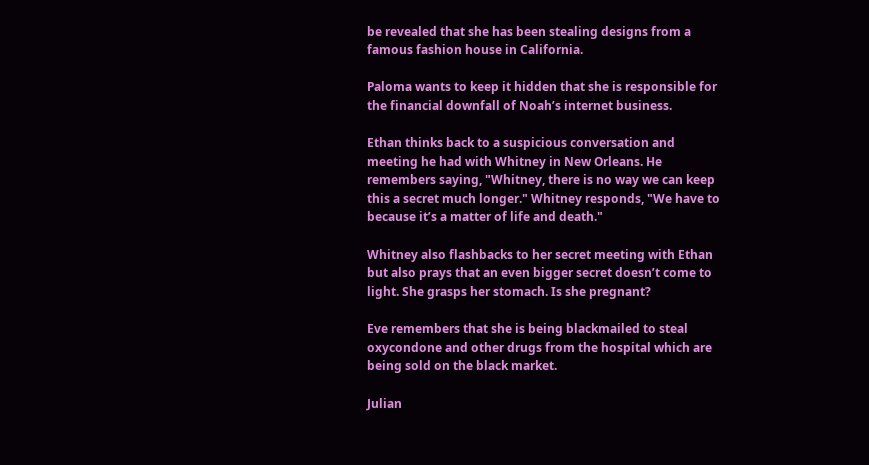be revealed that she has been stealing designs from a famous fashion house in California.

Paloma wants to keep it hidden that she is responsible for the financial downfall of Noah’s internet business.

Ethan thinks back to a suspicious conversation and meeting he had with Whitney in New Orleans. He remembers saying, "Whitney, there is no way we can keep this a secret much longer." Whitney responds, "We have to because it’s a matter of life and death."

Whitney also flashbacks to her secret meeting with Ethan but also prays that an even bigger secret doesn’t come to light. She grasps her stomach. Is she pregnant?

Eve remembers that she is being blackmailed to steal oxycondone and other drugs from the hospital which are being sold on the black market.

Julian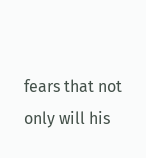fears that not only will his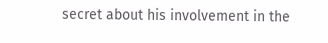secret about his involvement in the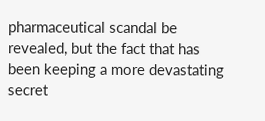pharmaceutical scandal be revealed, but the fact that has been keeping a more devastating secret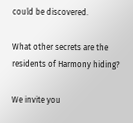could be discovered.

What other secrets are the residents of Harmony hiding?

We invite you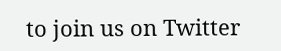to join us on Twitter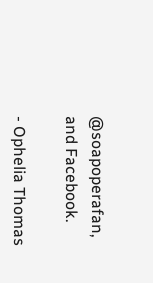@soapoperafan, and Facebook.

- Ophelia Thomas